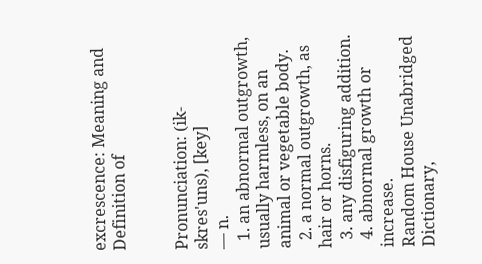excrescence: Meaning and Definition of


Pronunciation: (ik-skres'uns), [key]
— n.
  1. an abnormal outgrowth, usually harmless, on an animal or vegetable body.
  2. a normal outgrowth, as hair or horns.
  3. any disfiguring addition.
  4. abnormal growth or increase.
Random House Unabridged Dictionary,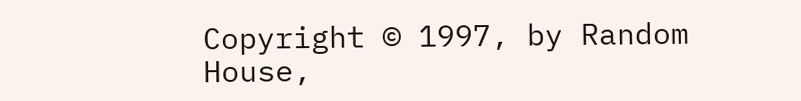Copyright © 1997, by Random House,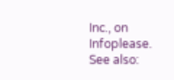Inc., on Infoplease.
See also: